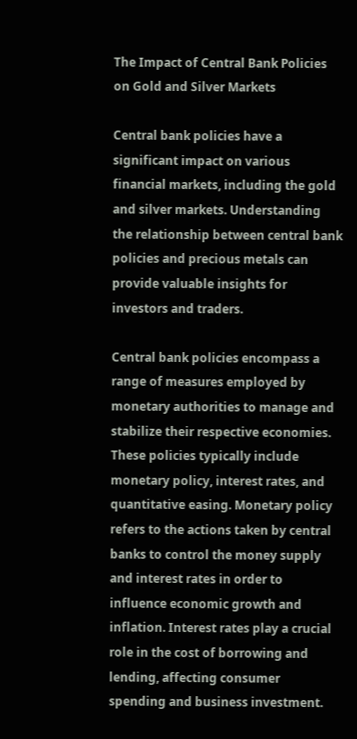The Impact of Central Bank Policies on Gold and Silver Markets

Central bank policies have a significant impact on various financial markets, including the gold and silver markets. Understanding the relationship between central bank policies and precious metals can provide valuable insights for investors and traders.

Central bank policies encompass a range of measures employed by monetary authorities to manage and stabilize their respective economies. These policies typically include monetary policy, interest rates, and quantitative easing. Monetary policy refers to the actions taken by central banks to control the money supply and interest rates in order to influence economic growth and inflation. Interest rates play a crucial role in the cost of borrowing and lending, affecting consumer spending and business investment.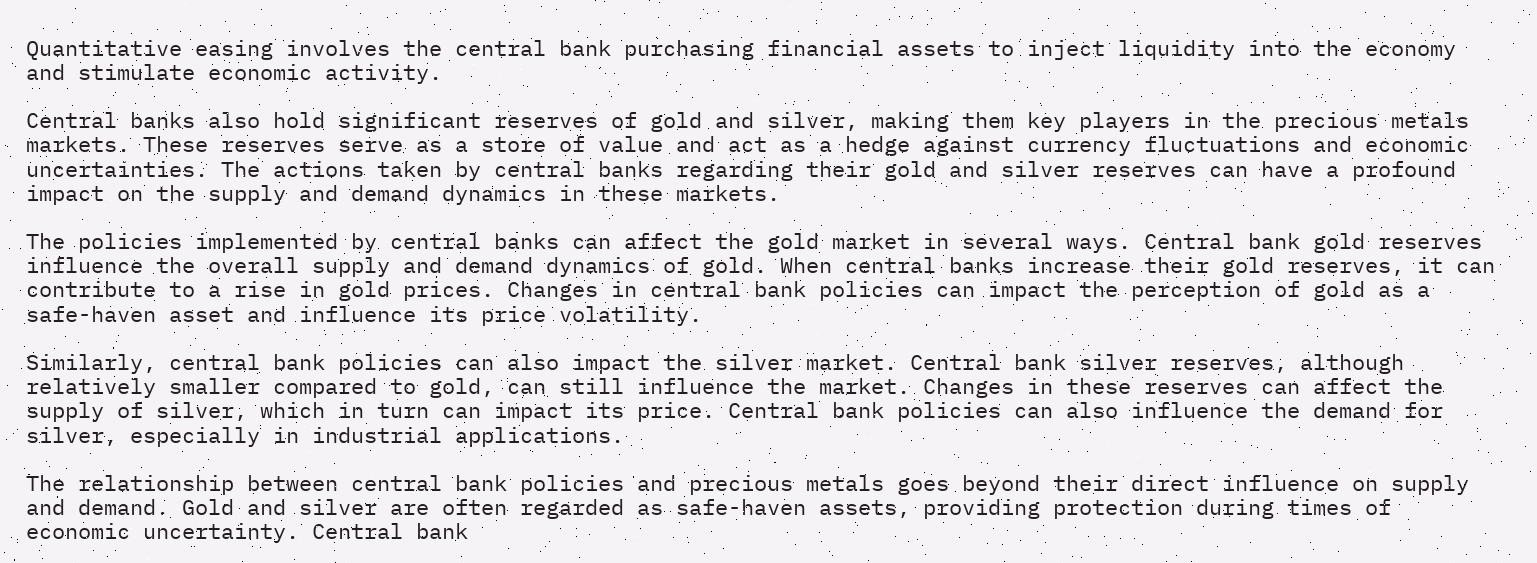Quantitative easing involves the central bank purchasing financial assets to inject liquidity into the economy and stimulate economic activity.

Central banks also hold significant reserves of gold and silver, making them key players in the precious metals markets. These reserves serve as a store of value and act as a hedge against currency fluctuations and economic uncertainties. The actions taken by central banks regarding their gold and silver reserves can have a profound impact on the supply and demand dynamics in these markets.

The policies implemented by central banks can affect the gold market in several ways. Central bank gold reserves influence the overall supply and demand dynamics of gold. When central banks increase their gold reserves, it can contribute to a rise in gold prices. Changes in central bank policies can impact the perception of gold as a safe-haven asset and influence its price volatility.

Similarly, central bank policies can also impact the silver market. Central bank silver reserves, although relatively smaller compared to gold, can still influence the market. Changes in these reserves can affect the supply of silver, which in turn can impact its price. Central bank policies can also influence the demand for silver, especially in industrial applications.

The relationship between central bank policies and precious metals goes beyond their direct influence on supply and demand. Gold and silver are often regarded as safe-haven assets, providing protection during times of economic uncertainty. Central bank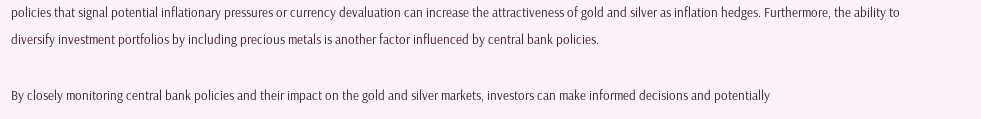policies that signal potential inflationary pressures or currency devaluation can increase the attractiveness of gold and silver as inflation hedges. Furthermore, the ability to diversify investment portfolios by including precious metals is another factor influenced by central bank policies.

By closely monitoring central bank policies and their impact on the gold and silver markets, investors can make informed decisions and potentially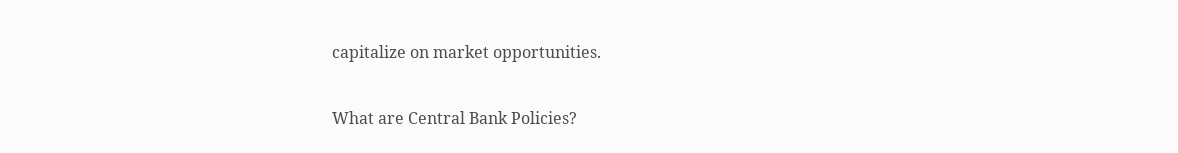capitalize on market opportunities.

What are Central Bank Policies?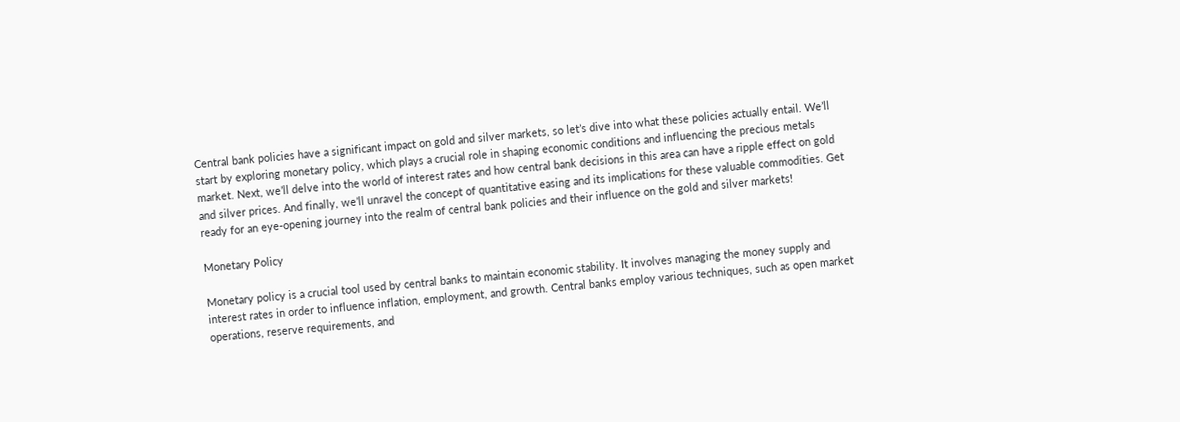Central bank policies have a significant impact on gold and silver markets, so let’s dive into what these policies actually entail. We’ll start by exploring monetary policy, which plays a crucial role in shaping economic conditions and influencing the precious metals market. Next, we’ll delve into the world of interest rates and how central bank decisions in this area can have a ripple effect on gold and silver prices. And finally, we’ll unravel the concept of quantitative easing and its implications for these valuable commodities. Get ready for an eye-opening journey into the realm of central bank policies and their influence on the gold and silver markets!

Monetary Policy

Monetary policy is a crucial tool used by central banks to maintain economic stability. It involves managing the money supply and interest rates in order to influence inflation, employment, and growth. Central banks employ various techniques, such as open market operations, reserve requirements, and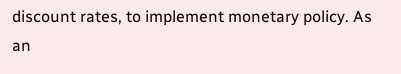discount rates, to implement monetary policy. As an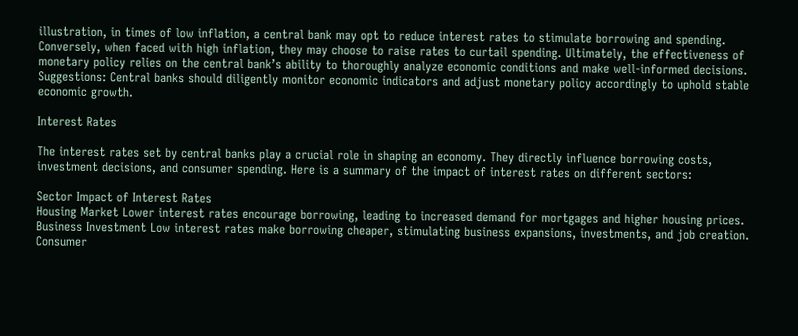illustration, in times of low inflation, a central bank may opt to reduce interest rates to stimulate borrowing and spending. Conversely, when faced with high inflation, they may choose to raise rates to curtail spending. Ultimately, the effectiveness of monetary policy relies on the central bank’s ability to thoroughly analyze economic conditions and make well-informed decisions. Suggestions: Central banks should diligently monitor economic indicators and adjust monetary policy accordingly to uphold stable economic growth.

Interest Rates

The interest rates set by central banks play a crucial role in shaping an economy. They directly influence borrowing costs, investment decisions, and consumer spending. Here is a summary of the impact of interest rates on different sectors:

Sector Impact of Interest Rates
Housing Market Lower interest rates encourage borrowing, leading to increased demand for mortgages and higher housing prices.
Business Investment Low interest rates make borrowing cheaper, stimulating business expansions, investments, and job creation.
Consumer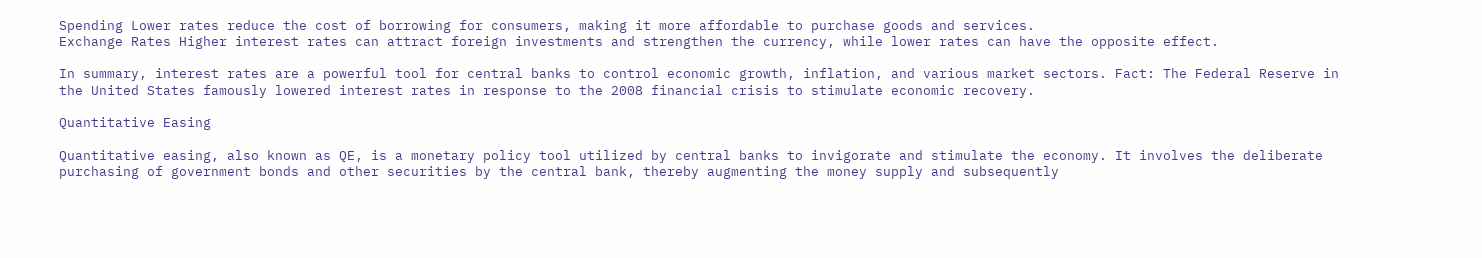Spending Lower rates reduce the cost of borrowing for consumers, making it more affordable to purchase goods and services.
Exchange Rates Higher interest rates can attract foreign investments and strengthen the currency, while lower rates can have the opposite effect.

In summary, interest rates are a powerful tool for central banks to control economic growth, inflation, and various market sectors. Fact: The Federal Reserve in the United States famously lowered interest rates in response to the 2008 financial crisis to stimulate economic recovery.

Quantitative Easing

Quantitative easing, also known as QE, is a monetary policy tool utilized by central banks to invigorate and stimulate the economy. It involves the deliberate purchasing of government bonds and other securities by the central bank, thereby augmenting the money supply and subsequently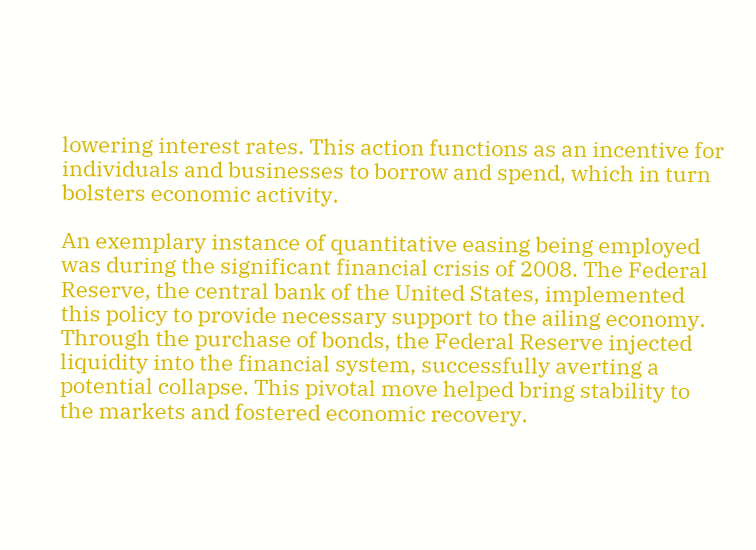lowering interest rates. This action functions as an incentive for individuals and businesses to borrow and spend, which in turn bolsters economic activity.

An exemplary instance of quantitative easing being employed was during the significant financial crisis of 2008. The Federal Reserve, the central bank of the United States, implemented this policy to provide necessary support to the ailing economy. Through the purchase of bonds, the Federal Reserve injected liquidity into the financial system, successfully averting a potential collapse. This pivotal move helped bring stability to the markets and fostered economic recovery.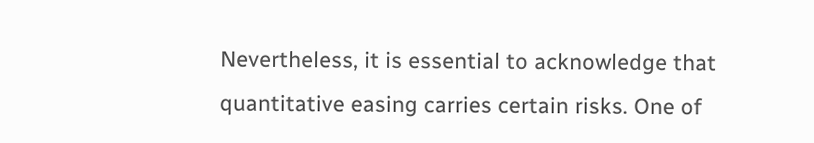Nevertheless, it is essential to acknowledge that quantitative easing carries certain risks. One of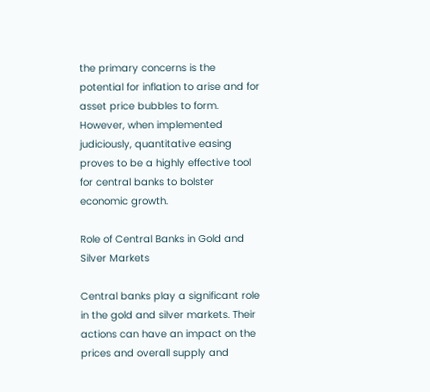the primary concerns is the potential for inflation to arise and for asset price bubbles to form. However, when implemented judiciously, quantitative easing proves to be a highly effective tool for central banks to bolster economic growth.

Role of Central Banks in Gold and Silver Markets

Central banks play a significant role in the gold and silver markets. Their actions can have an impact on the prices and overall supply and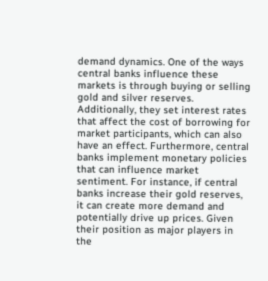demand dynamics. One of the ways central banks influence these markets is through buying or selling gold and silver reserves. Additionally, they set interest rates that affect the cost of borrowing for market participants, which can also have an effect. Furthermore, central banks implement monetary policies that can influence market sentiment. For instance, if central banks increase their gold reserves, it can create more demand and potentially drive up prices. Given their position as major players in the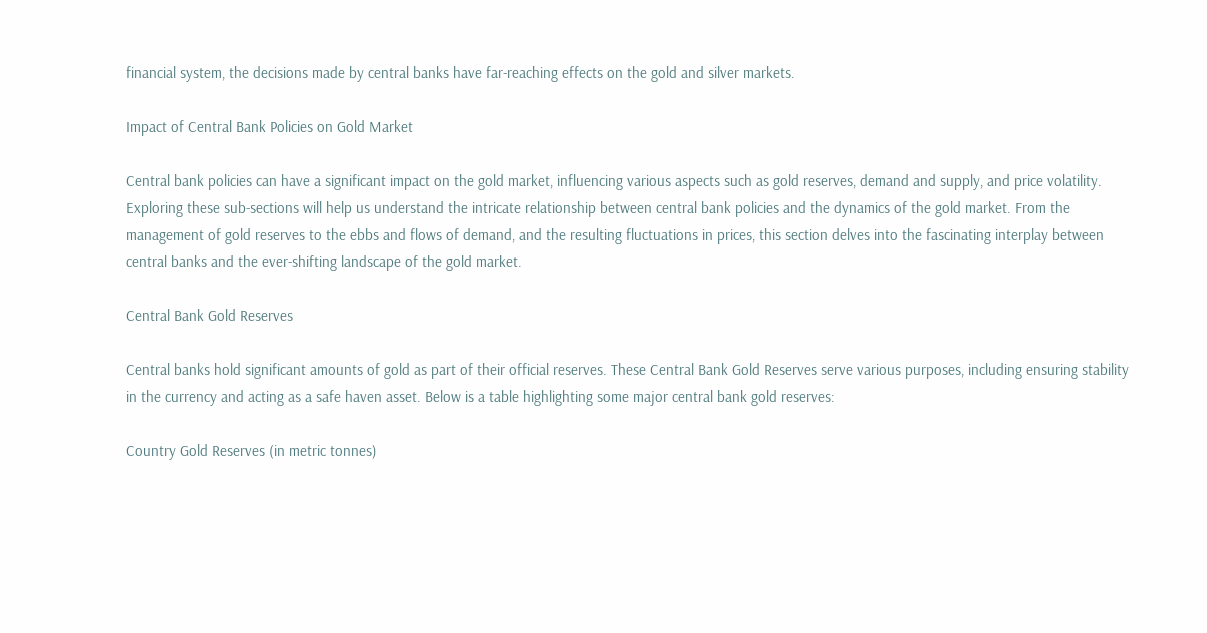financial system, the decisions made by central banks have far-reaching effects on the gold and silver markets.

Impact of Central Bank Policies on Gold Market

Central bank policies can have a significant impact on the gold market, influencing various aspects such as gold reserves, demand and supply, and price volatility. Exploring these sub-sections will help us understand the intricate relationship between central bank policies and the dynamics of the gold market. From the management of gold reserves to the ebbs and flows of demand, and the resulting fluctuations in prices, this section delves into the fascinating interplay between central banks and the ever-shifting landscape of the gold market.

Central Bank Gold Reserves

Central banks hold significant amounts of gold as part of their official reserves. These Central Bank Gold Reserves serve various purposes, including ensuring stability in the currency and acting as a safe haven asset. Below is a table highlighting some major central bank gold reserves:

Country Gold Reserves (in metric tonnes)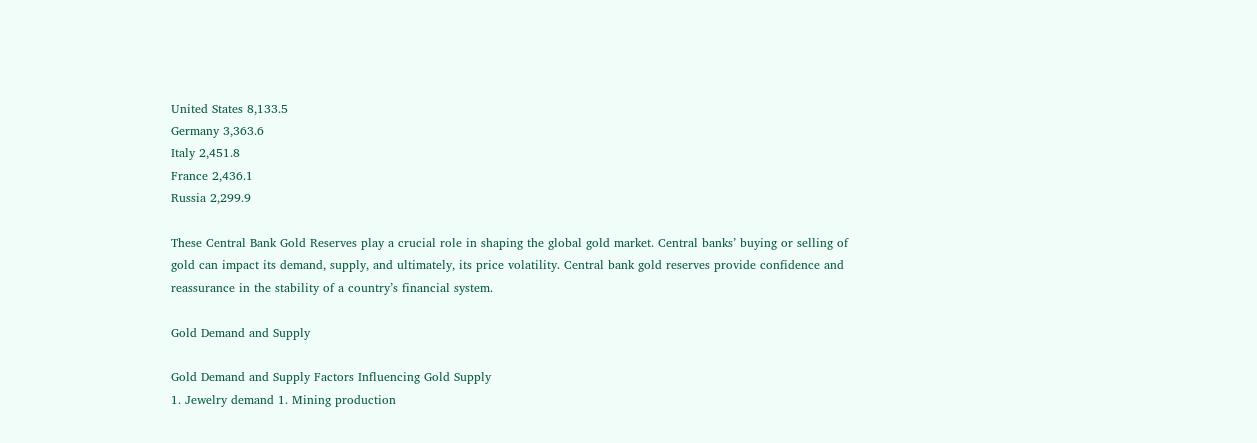United States 8,133.5
Germany 3,363.6
Italy 2,451.8
France 2,436.1
Russia 2,299.9

These Central Bank Gold Reserves play a crucial role in shaping the global gold market. Central banks’ buying or selling of gold can impact its demand, supply, and ultimately, its price volatility. Central bank gold reserves provide confidence and reassurance in the stability of a country’s financial system.

Gold Demand and Supply

Gold Demand and Supply Factors Influencing Gold Supply
1. Jewelry demand 1. Mining production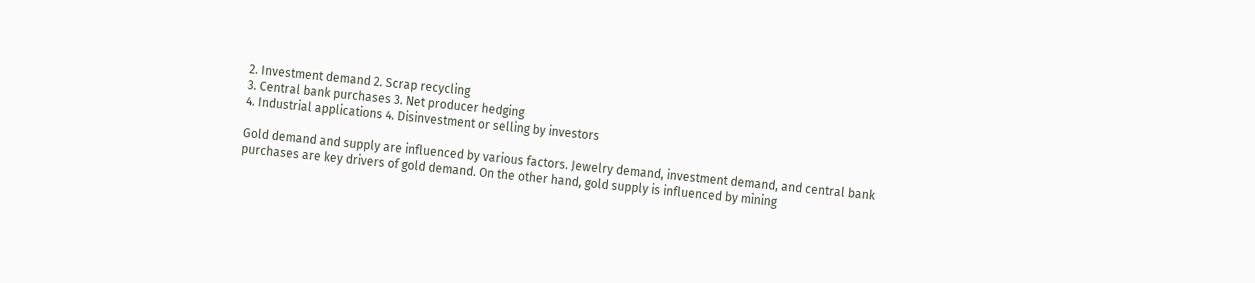2. Investment demand 2. Scrap recycling
3. Central bank purchases 3. Net producer hedging
4. Industrial applications 4. Disinvestment or selling by investors

Gold demand and supply are influenced by various factors. Jewelry demand, investment demand, and central bank purchases are key drivers of gold demand. On the other hand, gold supply is influenced by mining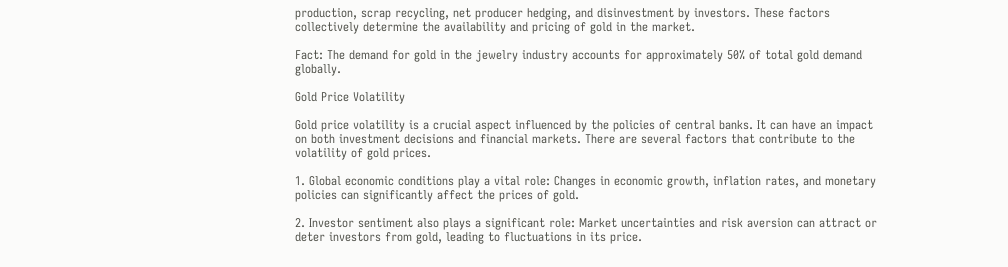production, scrap recycling, net producer hedging, and disinvestment by investors. These factors collectively determine the availability and pricing of gold in the market.

Fact: The demand for gold in the jewelry industry accounts for approximately 50% of total gold demand globally.

Gold Price Volatility

Gold price volatility is a crucial aspect influenced by the policies of central banks. It can have an impact on both investment decisions and financial markets. There are several factors that contribute to the volatility of gold prices.

1. Global economic conditions play a vital role: Changes in economic growth, inflation rates, and monetary policies can significantly affect the prices of gold.

2. Investor sentiment also plays a significant role: Market uncertainties and risk aversion can attract or deter investors from gold, leading to fluctuations in its price.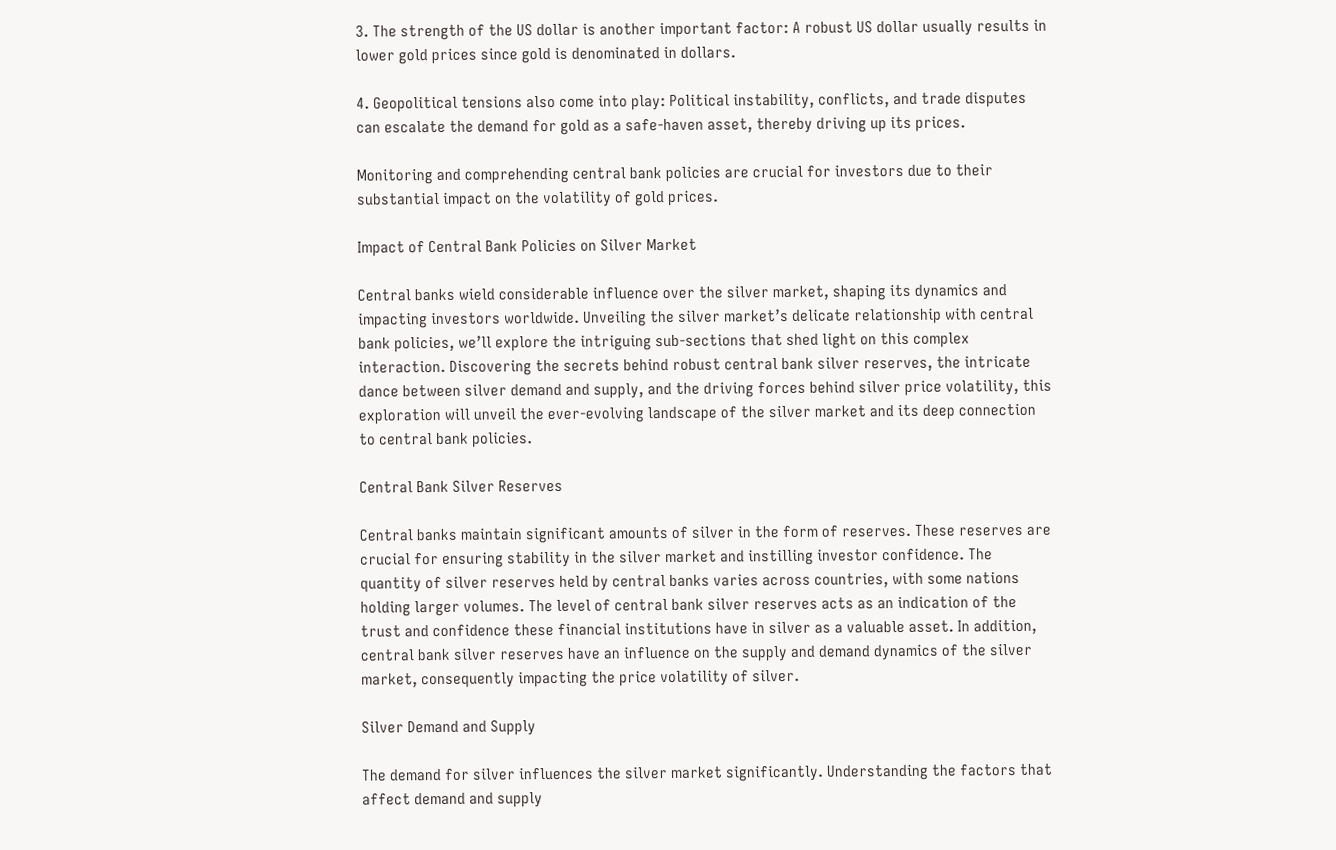3. The strength of the US dollar is another important factor: A robust US dollar usually results in lower gold prices since gold is denominated in dollars.

4. Geopolitical tensions also come into play: Political instability, conflicts, and trade disputes can escalate the demand for gold as a safe-haven asset, thereby driving up its prices.

Monitoring and comprehending central bank policies are crucial for investors due to their substantial impact on the volatility of gold prices.

Impact of Central Bank Policies on Silver Market

Central banks wield considerable influence over the silver market, shaping its dynamics and impacting investors worldwide. Unveiling the silver market’s delicate relationship with central bank policies, we’ll explore the intriguing sub-sections that shed light on this complex interaction. Discovering the secrets behind robust central bank silver reserves, the intricate dance between silver demand and supply, and the driving forces behind silver price volatility, this exploration will unveil the ever-evolving landscape of the silver market and its deep connection to central bank policies.

Central Bank Silver Reserves

Central banks maintain significant amounts of silver in the form of reserves. These reserves are crucial for ensuring stability in the silver market and instilling investor confidence. The quantity of silver reserves held by central banks varies across countries, with some nations holding larger volumes. The level of central bank silver reserves acts as an indication of the trust and confidence these financial institutions have in silver as a valuable asset. In addition, central bank silver reserves have an influence on the supply and demand dynamics of the silver market, consequently impacting the price volatility of silver.

Silver Demand and Supply

The demand for silver influences the silver market significantly. Understanding the factors that affect demand and supply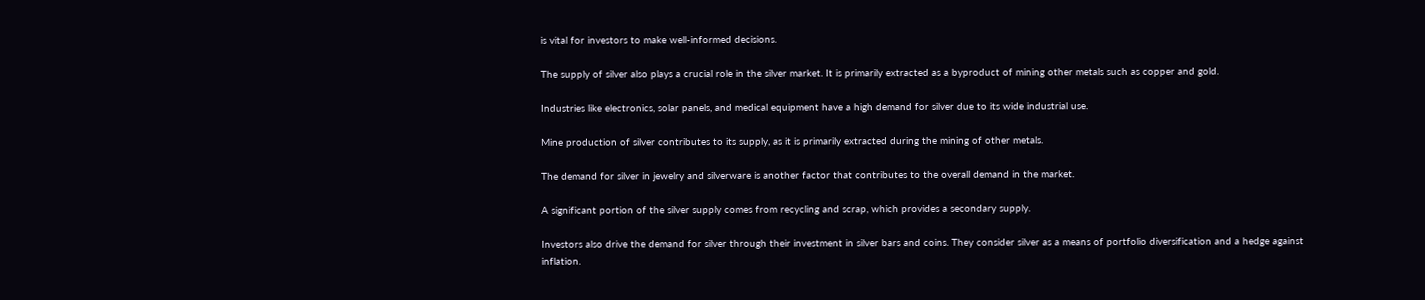is vital for investors to make well-informed decisions.

The supply of silver also plays a crucial role in the silver market. It is primarily extracted as a byproduct of mining other metals such as copper and gold.

Industries like electronics, solar panels, and medical equipment have a high demand for silver due to its wide industrial use.

Mine production of silver contributes to its supply, as it is primarily extracted during the mining of other metals.

The demand for silver in jewelry and silverware is another factor that contributes to the overall demand in the market.

A significant portion of the silver supply comes from recycling and scrap, which provides a secondary supply.

Investors also drive the demand for silver through their investment in silver bars and coins. They consider silver as a means of portfolio diversification and a hedge against inflation.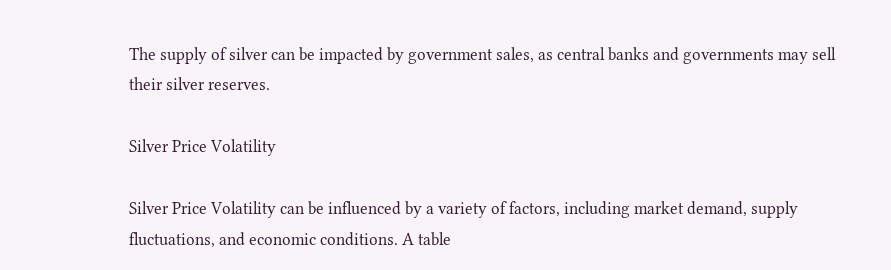The supply of silver can be impacted by government sales, as central banks and governments may sell their silver reserves.

Silver Price Volatility

Silver Price Volatility can be influenced by a variety of factors, including market demand, supply fluctuations, and economic conditions. A table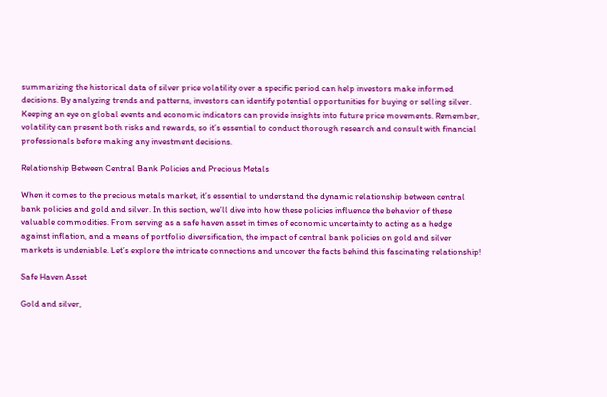summarizing the historical data of silver price volatility over a specific period can help investors make informed decisions. By analyzing trends and patterns, investors can identify potential opportunities for buying or selling silver. Keeping an eye on global events and economic indicators can provide insights into future price movements. Remember, volatility can present both risks and rewards, so it’s essential to conduct thorough research and consult with financial professionals before making any investment decisions.

Relationship Between Central Bank Policies and Precious Metals

When it comes to the precious metals market, it’s essential to understand the dynamic relationship between central bank policies and gold and silver. In this section, we’ll dive into how these policies influence the behavior of these valuable commodities. From serving as a safe haven asset in times of economic uncertainty to acting as a hedge against inflation, and a means of portfolio diversification, the impact of central bank policies on gold and silver markets is undeniable. Let’s explore the intricate connections and uncover the facts behind this fascinating relationship!

Safe Haven Asset

Gold and silver,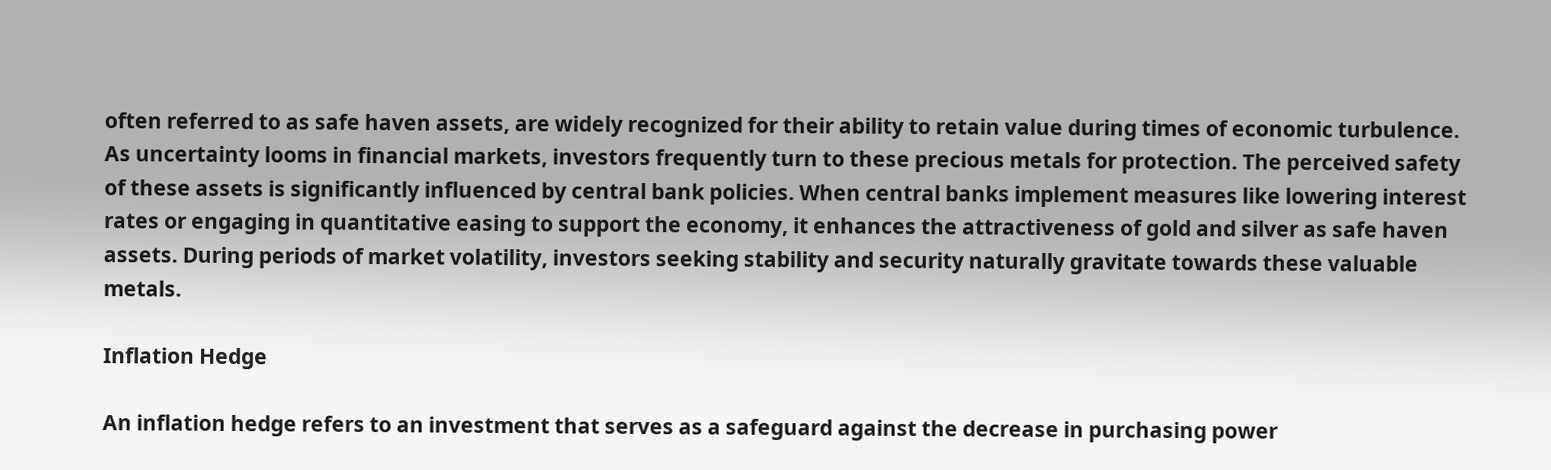often referred to as safe haven assets, are widely recognized for their ability to retain value during times of economic turbulence. As uncertainty looms in financial markets, investors frequently turn to these precious metals for protection. The perceived safety of these assets is significantly influenced by central bank policies. When central banks implement measures like lowering interest rates or engaging in quantitative easing to support the economy, it enhances the attractiveness of gold and silver as safe haven assets. During periods of market volatility, investors seeking stability and security naturally gravitate towards these valuable metals.

Inflation Hedge

An inflation hedge refers to an investment that serves as a safeguard against the decrease in purchasing power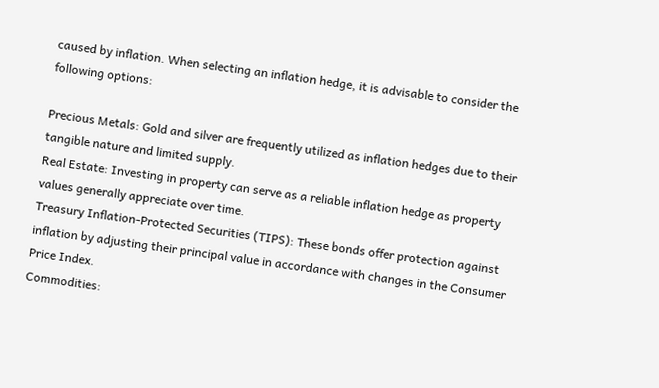caused by inflation. When selecting an inflation hedge, it is advisable to consider the following options:

Precious Metals: Gold and silver are frequently utilized as inflation hedges due to their tangible nature and limited supply.
Real Estate: Investing in property can serve as a reliable inflation hedge as property values generally appreciate over time.
Treasury Inflation-Protected Securities (TIPS): These bonds offer protection against inflation by adjusting their principal value in accordance with changes in the Consumer Price Index.
Commodities: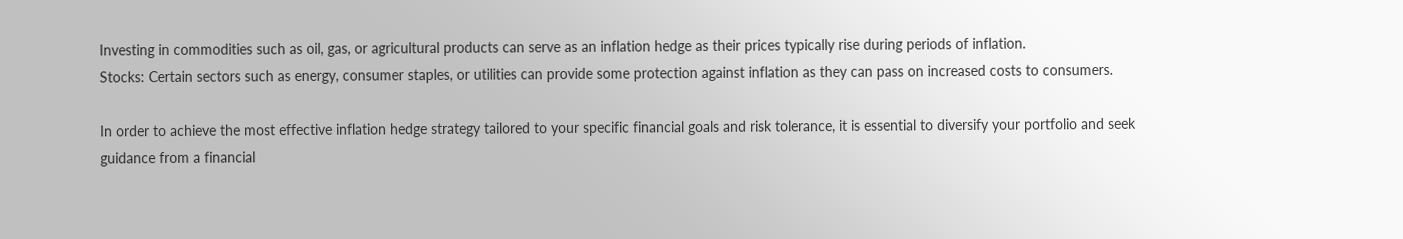Investing in commodities such as oil, gas, or agricultural products can serve as an inflation hedge as their prices typically rise during periods of inflation.
Stocks: Certain sectors such as energy, consumer staples, or utilities can provide some protection against inflation as they can pass on increased costs to consumers.

In order to achieve the most effective inflation hedge strategy tailored to your specific financial goals and risk tolerance, it is essential to diversify your portfolio and seek guidance from a financial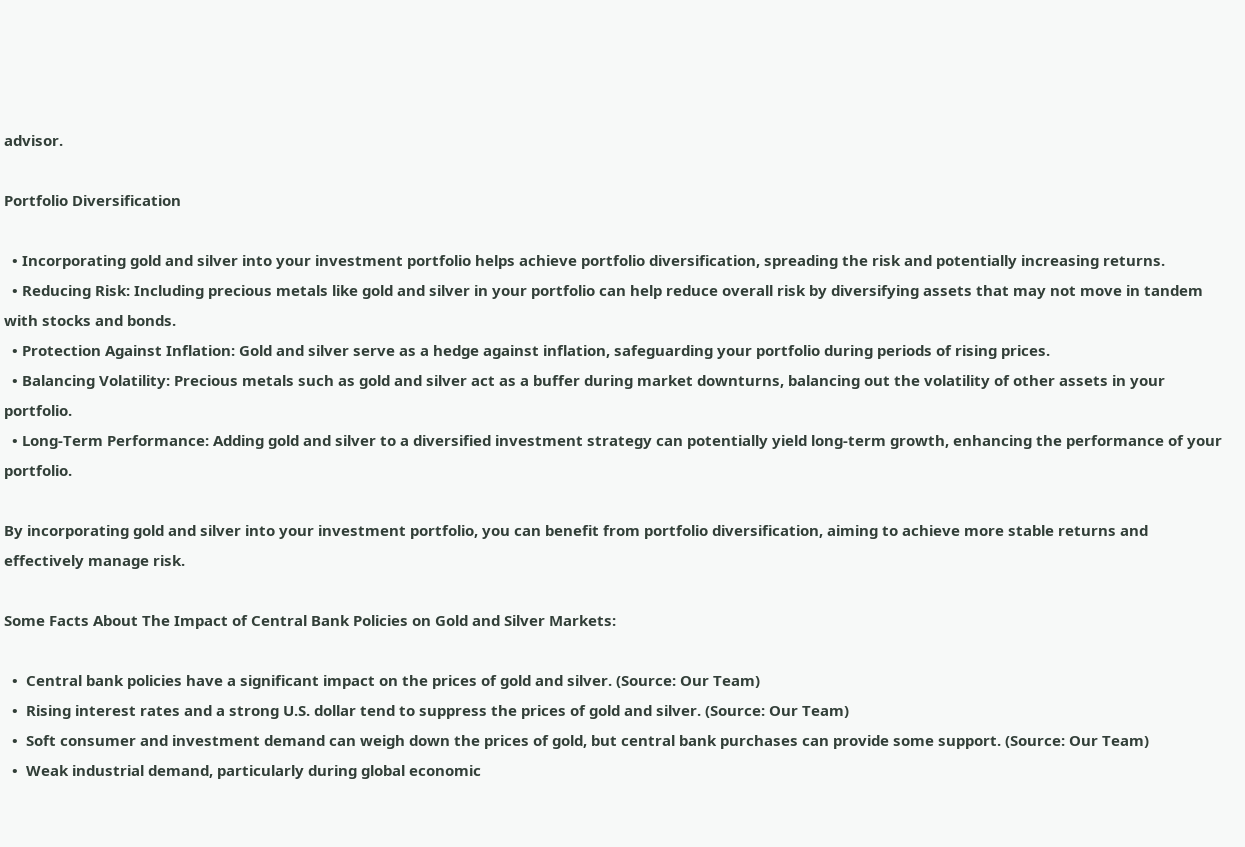advisor.

Portfolio Diversification

  • Incorporating gold and silver into your investment portfolio helps achieve portfolio diversification, spreading the risk and potentially increasing returns.
  • Reducing Risk: Including precious metals like gold and silver in your portfolio can help reduce overall risk by diversifying assets that may not move in tandem with stocks and bonds.
  • Protection Against Inflation: Gold and silver serve as a hedge against inflation, safeguarding your portfolio during periods of rising prices.
  • Balancing Volatility: Precious metals such as gold and silver act as a buffer during market downturns, balancing out the volatility of other assets in your portfolio.
  • Long-Term Performance: Adding gold and silver to a diversified investment strategy can potentially yield long-term growth, enhancing the performance of your portfolio.

By incorporating gold and silver into your investment portfolio, you can benefit from portfolio diversification, aiming to achieve more stable returns and effectively manage risk.

Some Facts About The Impact of Central Bank Policies on Gold and Silver Markets:

  •  Central bank policies have a significant impact on the prices of gold and silver. (Source: Our Team)
  •  Rising interest rates and a strong U.S. dollar tend to suppress the prices of gold and silver. (Source: Our Team)
  •  Soft consumer and investment demand can weigh down the prices of gold, but central bank purchases can provide some support. (Source: Our Team)
  •  Weak industrial demand, particularly during global economic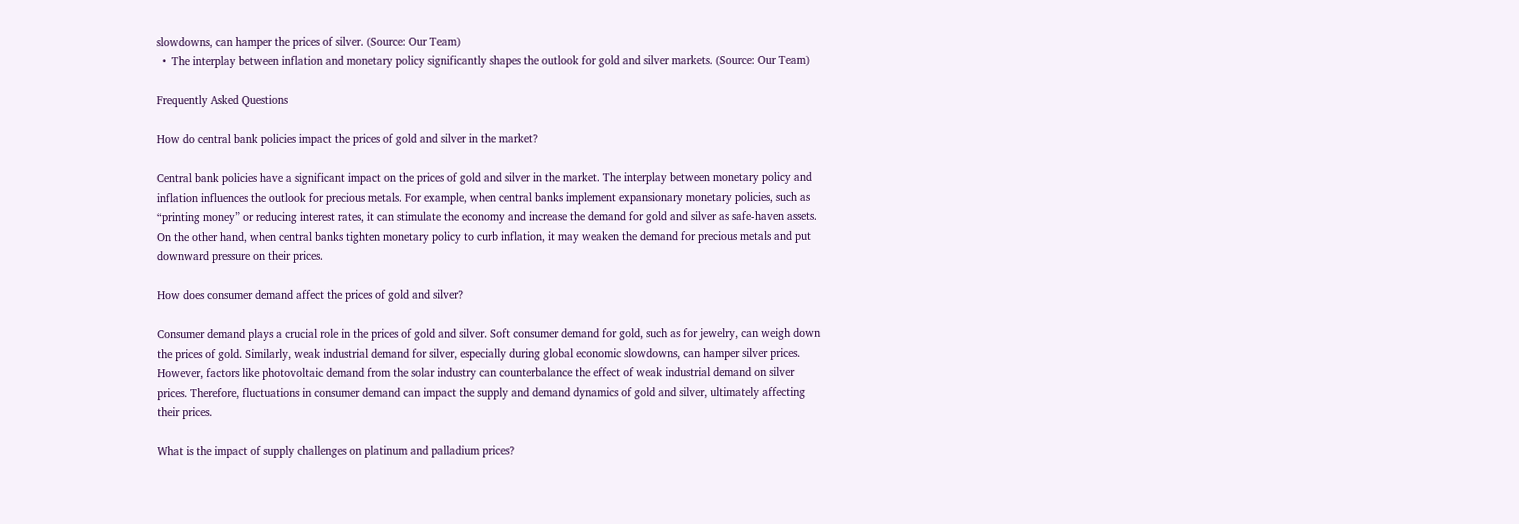slowdowns, can hamper the prices of silver. (Source: Our Team)
  •  The interplay between inflation and monetary policy significantly shapes the outlook for gold and silver markets. (Source: Our Team)

Frequently Asked Questions

How do central bank policies impact the prices of gold and silver in the market?

Central bank policies have a significant impact on the prices of gold and silver in the market. The interplay between monetary policy and inflation influences the outlook for precious metals. For example, when central banks implement expansionary monetary policies, such as “printing money” or reducing interest rates, it can stimulate the economy and increase the demand for gold and silver as safe-haven assets. On the other hand, when central banks tighten monetary policy to curb inflation, it may weaken the demand for precious metals and put downward pressure on their prices.

How does consumer demand affect the prices of gold and silver?

Consumer demand plays a crucial role in the prices of gold and silver. Soft consumer demand for gold, such as for jewelry, can weigh down the prices of gold. Similarly, weak industrial demand for silver, especially during global economic slowdowns, can hamper silver prices. However, factors like photovoltaic demand from the solar industry can counterbalance the effect of weak industrial demand on silver prices. Therefore, fluctuations in consumer demand can impact the supply and demand dynamics of gold and silver, ultimately affecting their prices.

What is the impact of supply challenges on platinum and palladium prices?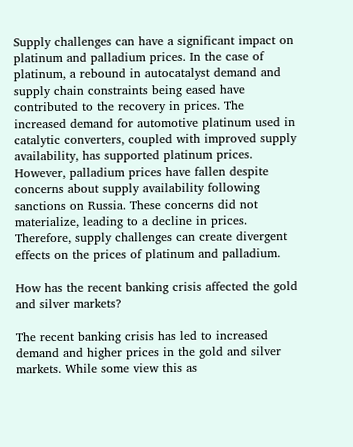Supply challenges can have a significant impact on platinum and palladium prices. In the case of platinum, a rebound in autocatalyst demand and supply chain constraints being eased have contributed to the recovery in prices. The increased demand for automotive platinum used in catalytic converters, coupled with improved supply availability, has supported platinum prices. However, palladium prices have fallen despite concerns about supply availability following sanctions on Russia. These concerns did not materialize, leading to a decline in prices. Therefore, supply challenges can create divergent effects on the prices of platinum and palladium.

How has the recent banking crisis affected the gold and silver markets?

The recent banking crisis has led to increased demand and higher prices in the gold and silver markets. While some view this as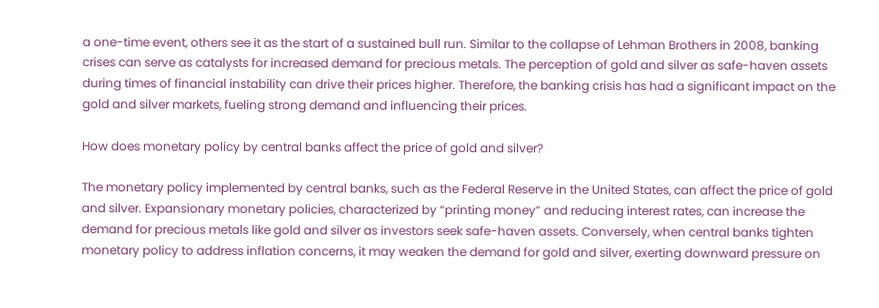a one-time event, others see it as the start of a sustained bull run. Similar to the collapse of Lehman Brothers in 2008, banking crises can serve as catalysts for increased demand for precious metals. The perception of gold and silver as safe-haven assets during times of financial instability can drive their prices higher. Therefore, the banking crisis has had a significant impact on the gold and silver markets, fueling strong demand and influencing their prices.

How does monetary policy by central banks affect the price of gold and silver?

The monetary policy implemented by central banks, such as the Federal Reserve in the United States, can affect the price of gold and silver. Expansionary monetary policies, characterized by “printing money” and reducing interest rates, can increase the demand for precious metals like gold and silver as investors seek safe-haven assets. Conversely, when central banks tighten monetary policy to address inflation concerns, it may weaken the demand for gold and silver, exerting downward pressure on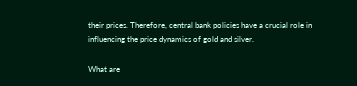their prices. Therefore, central bank policies have a crucial role in influencing the price dynamics of gold and silver.

What are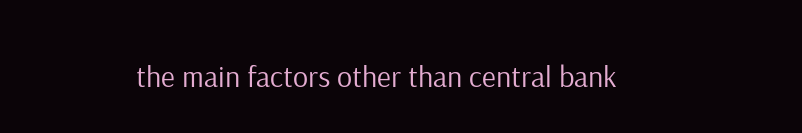the main factors other than central bank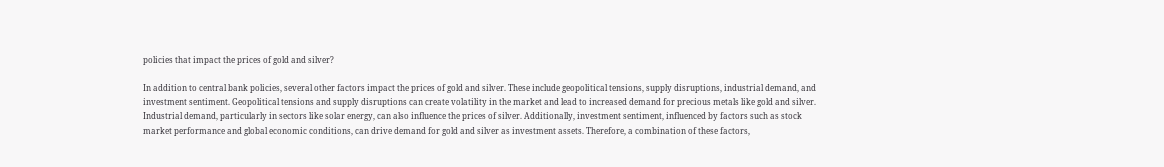policies that impact the prices of gold and silver?

In addition to central bank policies, several other factors impact the prices of gold and silver. These include geopolitical tensions, supply disruptions, industrial demand, and investment sentiment. Geopolitical tensions and supply disruptions can create volatility in the market and lead to increased demand for precious metals like gold and silver. Industrial demand, particularly in sectors like solar energy, can also influence the prices of silver. Additionally, investment sentiment, influenced by factors such as stock market performance and global economic conditions, can drive demand for gold and silver as investment assets. Therefore, a combination of these factors,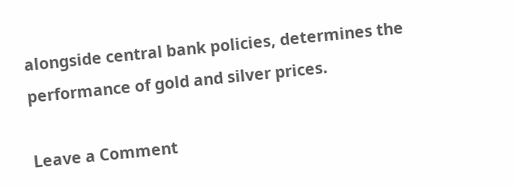alongside central bank policies, determines the performance of gold and silver prices.

Leave a Comment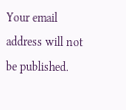Your email address will not be published.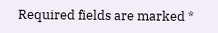Required fields are marked *